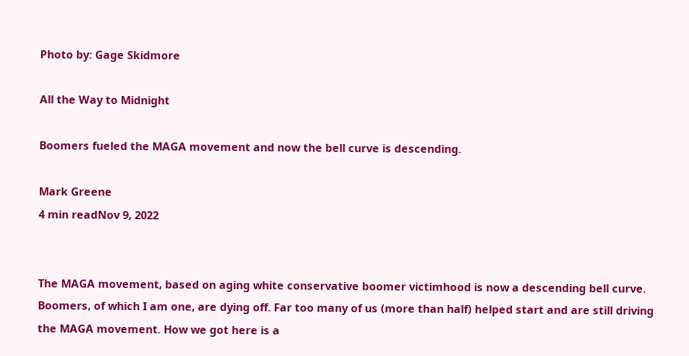Photo by: Gage Skidmore

All the Way to Midnight

Boomers fueled the MAGA movement and now the bell curve is descending.

Mark Greene
4 min readNov 9, 2022


The MAGA movement, based on aging white conservative boomer victimhood is now a descending bell curve. Boomers, of which I am one, are dying off. Far too many of us (more than half) helped start and are still driving the MAGA movement. How we got here is a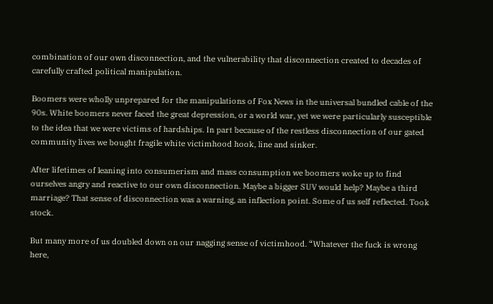combination of our own disconnection, and the vulnerability that disconnection created to decades of carefully crafted political manipulation.

Boomers were wholly unprepared for the manipulations of Fox News in the universal bundled cable of the 90s. White boomers never faced the great depression, or a world war, yet we were particularly susceptible to the idea that we were victims of hardships. In part because of the restless disconnection of our gated community lives we bought fragile white victimhood hook, line and sinker.

After lifetimes of leaning into consumerism and mass consumption we boomers woke up to find ourselves angry and reactive to our own disconnection. Maybe a bigger SUV would help? Maybe a third marriage? That sense of disconnection was a warning, an inflection point. Some of us self reflected. Took stock.

But many more of us doubled down on our nagging sense of victimhood. “Whatever the fuck is wrong here,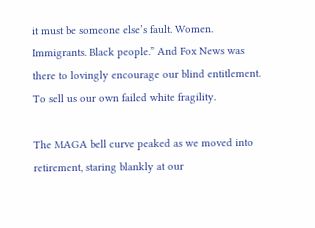it must be someone else’s fault. Women. Immigrants. Black people.” And Fox News was there to lovingly encourage our blind entitlement. To sell us our own failed white fragility.

The MAGA bell curve peaked as we moved into retirement, staring blankly at our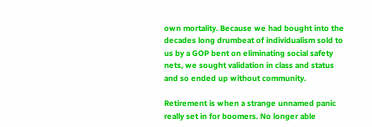own mortality. Because we had bought into the decades long drumbeat of individualism sold to us by a GOP bent on eliminating social safety nets, we sought validation in class and status and so ended up without community.

Retirement is when a strange unnamed panic really set in for boomers. No longer able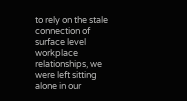to rely on the stale connection of surface level workplace relationships, we were left sitting alone in our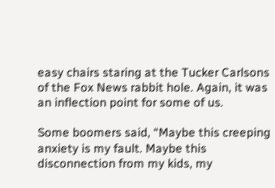easy chairs staring at the Tucker Carlsons of the Fox News rabbit hole. Again, it was an inflection point for some of us.

Some boomers said, “Maybe this creeping anxiety is my fault. Maybe this disconnection from my kids, my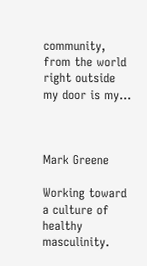community, from the world right outside my door is my…



Mark Greene

Working toward a culture of healthy masculinity.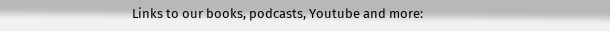Links to our books, podcasts, Youtube and more: